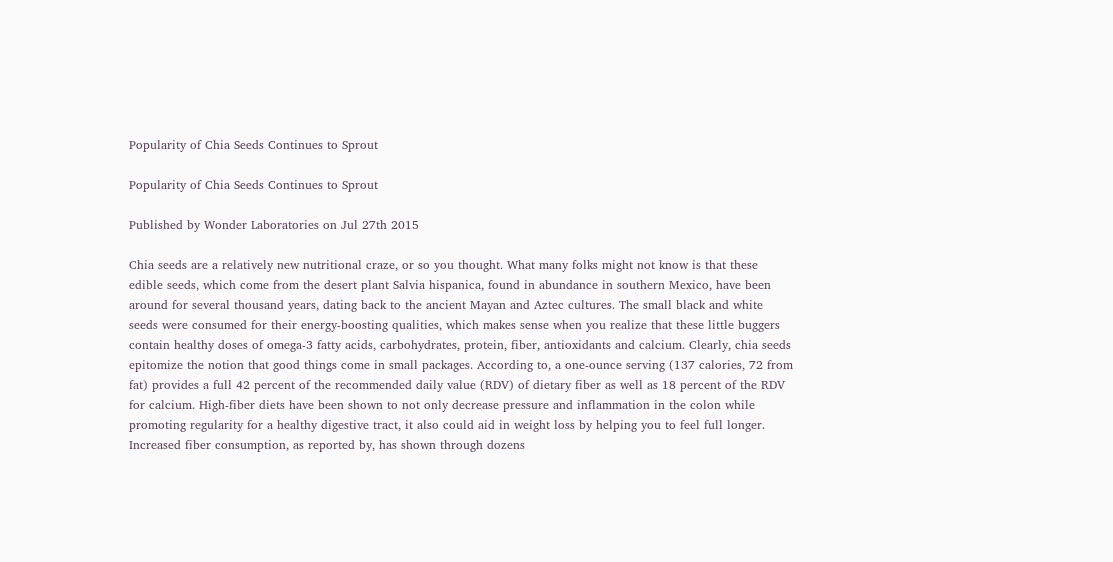Popularity of Chia Seeds Continues to Sprout

Popularity of Chia Seeds Continues to Sprout

Published by Wonder Laboratories on Jul 27th 2015

Chia seeds are a relatively new nutritional craze, or so you thought. What many folks might not know is that these edible seeds, which come from the desert plant Salvia hispanica, found in abundance in southern Mexico, have been around for several thousand years, dating back to the ancient Mayan and Aztec cultures. The small black and white seeds were consumed for their energy-boosting qualities, which makes sense when you realize that these little buggers contain healthy doses of omega-3 fatty acids, carbohydrates, protein, fiber, antioxidants and calcium. Clearly, chia seeds epitomize the notion that good things come in small packages. According to, a one-ounce serving (137 calories, 72 from fat) provides a full 42 percent of the recommended daily value (RDV) of dietary fiber as well as 18 percent of the RDV for calcium. High-fiber diets have been shown to not only decrease pressure and inflammation in the colon while promoting regularity for a healthy digestive tract, it also could aid in weight loss by helping you to feel full longer. Increased fiber consumption, as reported by, has shown through dozens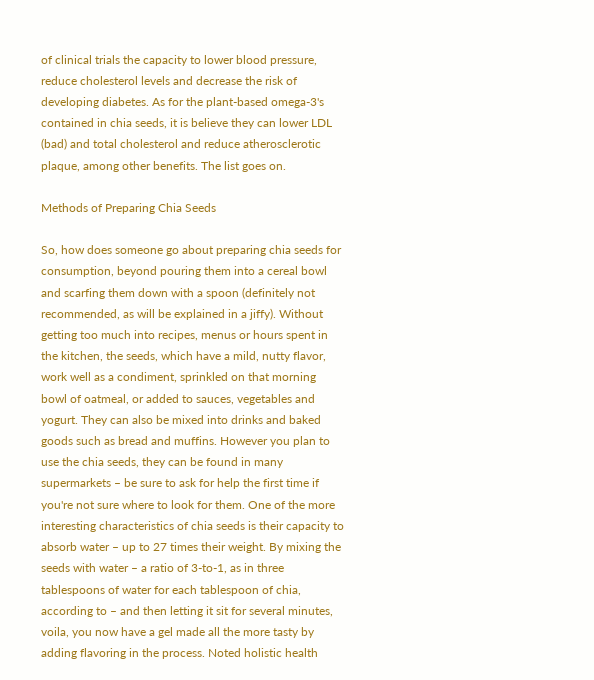of clinical trials the capacity to lower blood pressure, reduce cholesterol levels and decrease the risk of developing diabetes. As for the plant-based omega-3's contained in chia seeds, it is believe they can lower LDL (bad) and total cholesterol and reduce atherosclerotic plaque, among other benefits. The list goes on.

Methods of Preparing Chia Seeds

So, how does someone go about preparing chia seeds for consumption, beyond pouring them into a cereal bowl and scarfing them down with a spoon (definitely not recommended, as will be explained in a jiffy). Without getting too much into recipes, menus or hours spent in the kitchen, the seeds, which have a mild, nutty flavor, work well as a condiment, sprinkled on that morning bowl of oatmeal, or added to sauces, vegetables and yogurt. They can also be mixed into drinks and baked goods such as bread and muffins. However you plan to use the chia seeds, they can be found in many supermarkets – be sure to ask for help the first time if you're not sure where to look for them. One of the more interesting characteristics of chia seeds is their capacity to absorb water – up to 27 times their weight. By mixing the seeds with water – a ratio of 3-to-1, as in three tablespoons of water for each tablespoon of chia, according to – and then letting it sit for several minutes, voila, you now have a gel made all the more tasty by adding flavoring in the process. Noted holistic health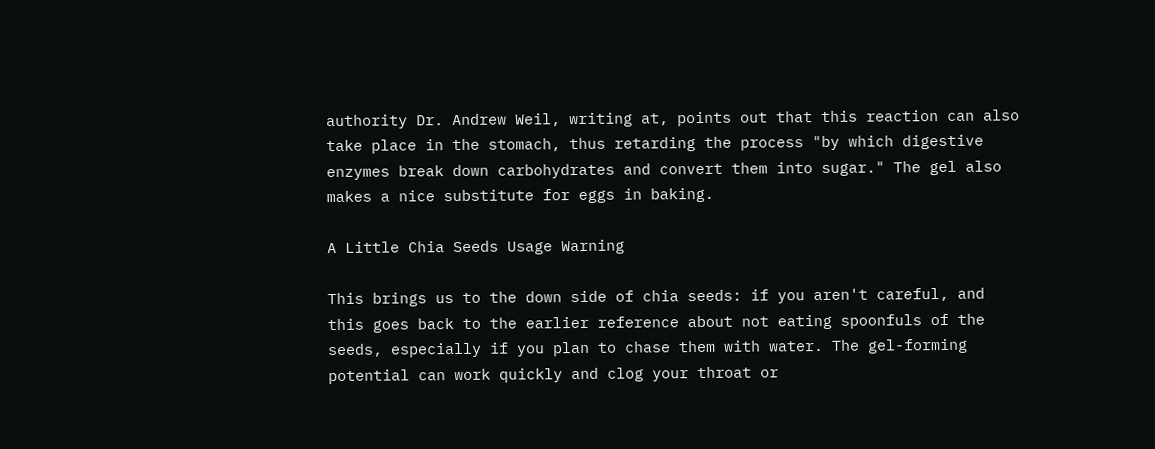authority Dr. Andrew Weil, writing at, points out that this reaction can also take place in the stomach, thus retarding the process "by which digestive enzymes break down carbohydrates and convert them into sugar." The gel also makes a nice substitute for eggs in baking.

A Little Chia Seeds Usage Warning

This brings us to the down side of chia seeds: if you aren't careful, and this goes back to the earlier reference about not eating spoonfuls of the seeds, especially if you plan to chase them with water. The gel-forming potential can work quickly and clog your throat or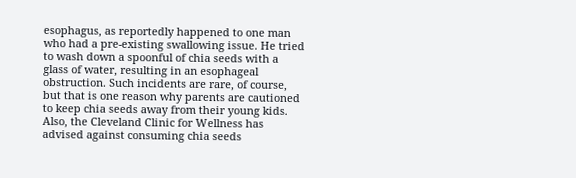esophagus, as reportedly happened to one man who had a pre-existing swallowing issue. He tried to wash down a spoonful of chia seeds with a glass of water, resulting in an esophageal obstruction. Such incidents are rare, of course, but that is one reason why parents are cautioned to keep chia seeds away from their young kids. Also, the Cleveland Clinic for Wellness has advised against consuming chia seeds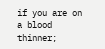if you are on a blood thinner;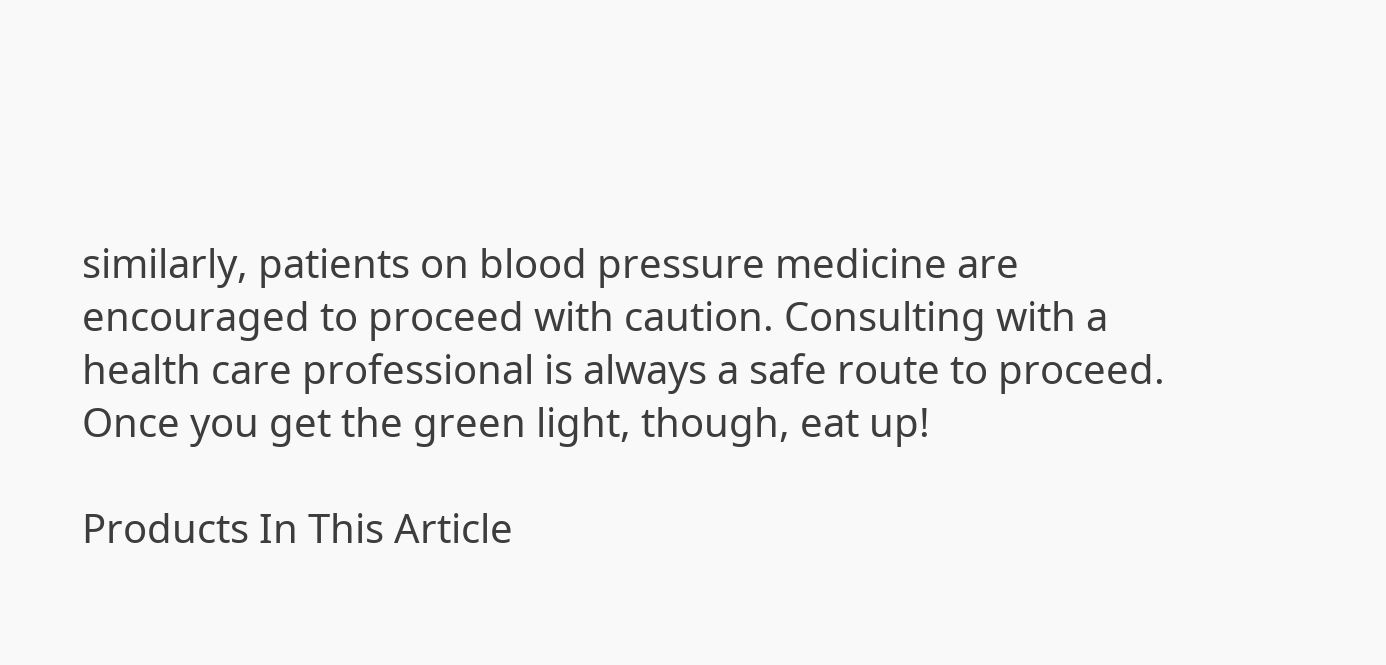similarly, patients on blood pressure medicine are encouraged to proceed with caution. Consulting with a health care professional is always a safe route to proceed. Once you get the green light, though, eat up!

Products In This Article